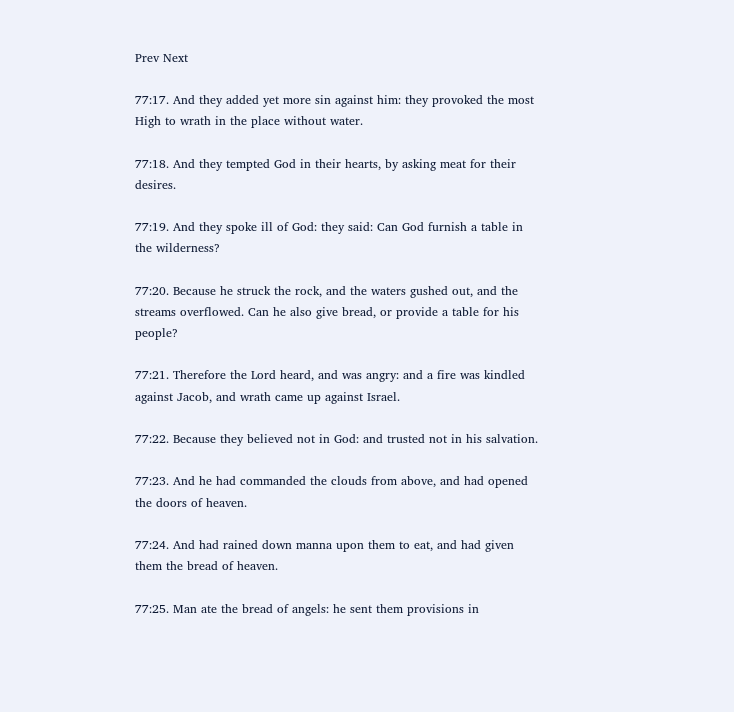Prev Next

77:17. And they added yet more sin against him: they provoked the most High to wrath in the place without water.

77:18. And they tempted God in their hearts, by asking meat for their desires.

77:19. And they spoke ill of God: they said: Can God furnish a table in the wilderness?

77:20. Because he struck the rock, and the waters gushed out, and the streams overflowed. Can he also give bread, or provide a table for his people?

77:21. Therefore the Lord heard, and was angry: and a fire was kindled against Jacob, and wrath came up against Israel.

77:22. Because they believed not in God: and trusted not in his salvation.

77:23. And he had commanded the clouds from above, and had opened the doors of heaven.

77:24. And had rained down manna upon them to eat, and had given them the bread of heaven.

77:25. Man ate the bread of angels: he sent them provisions in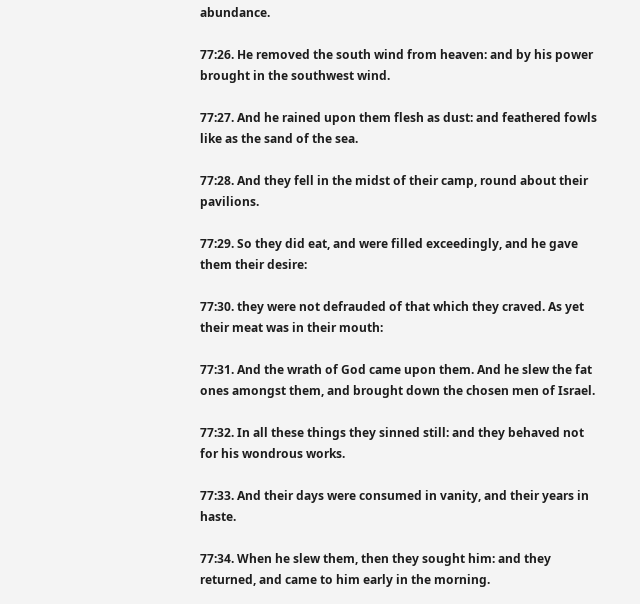abundance.

77:26. He removed the south wind from heaven: and by his power brought in the southwest wind.

77:27. And he rained upon them flesh as dust: and feathered fowls like as the sand of the sea.

77:28. And they fell in the midst of their camp, round about their pavilions.

77:29. So they did eat, and were filled exceedingly, and he gave them their desire:

77:30. they were not defrauded of that which they craved. As yet their meat was in their mouth:

77:31. And the wrath of God came upon them. And he slew the fat ones amongst them, and brought down the chosen men of Israel.

77:32. In all these things they sinned still: and they behaved not for his wondrous works.

77:33. And their days were consumed in vanity, and their years in haste.

77:34. When he slew them, then they sought him: and they returned, and came to him early in the morning.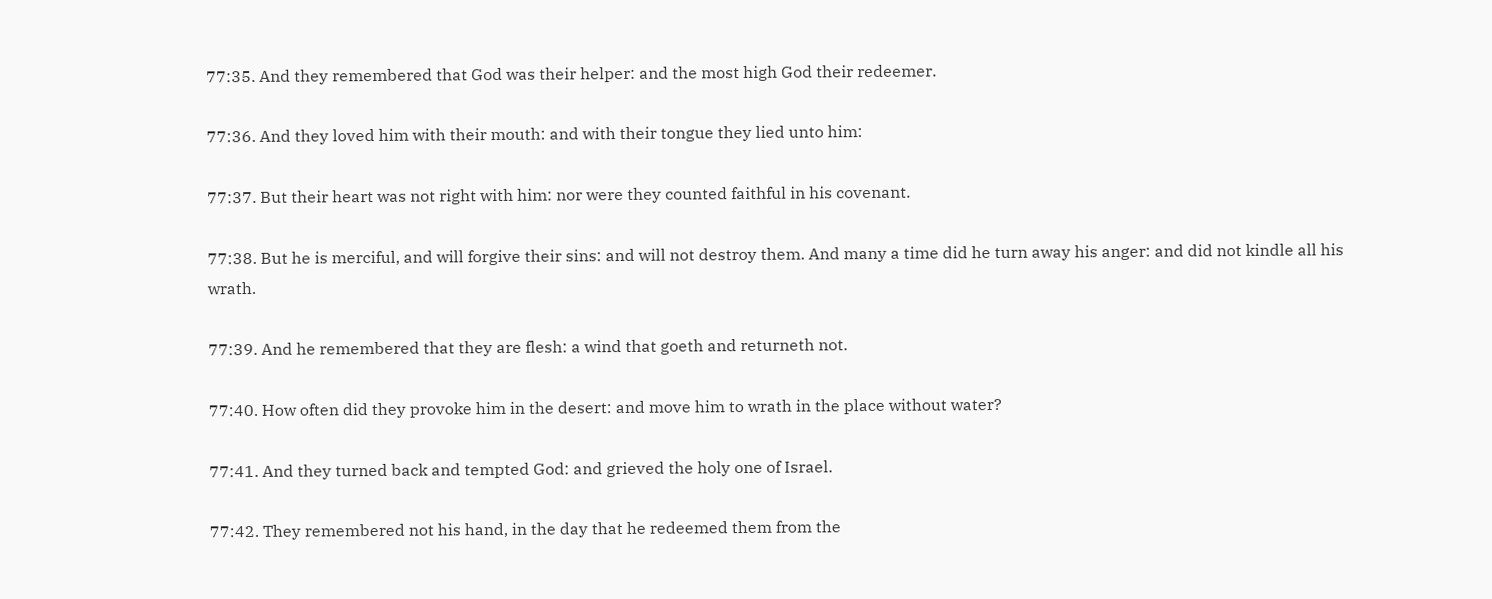77:35. And they remembered that God was their helper: and the most high God their redeemer.

77:36. And they loved him with their mouth: and with their tongue they lied unto him:

77:37. But their heart was not right with him: nor were they counted faithful in his covenant.

77:38. But he is merciful, and will forgive their sins: and will not destroy them. And many a time did he turn away his anger: and did not kindle all his wrath.

77:39. And he remembered that they are flesh: a wind that goeth and returneth not.

77:40. How often did they provoke him in the desert: and move him to wrath in the place without water?

77:41. And they turned back and tempted God: and grieved the holy one of Israel.

77:42. They remembered not his hand, in the day that he redeemed them from the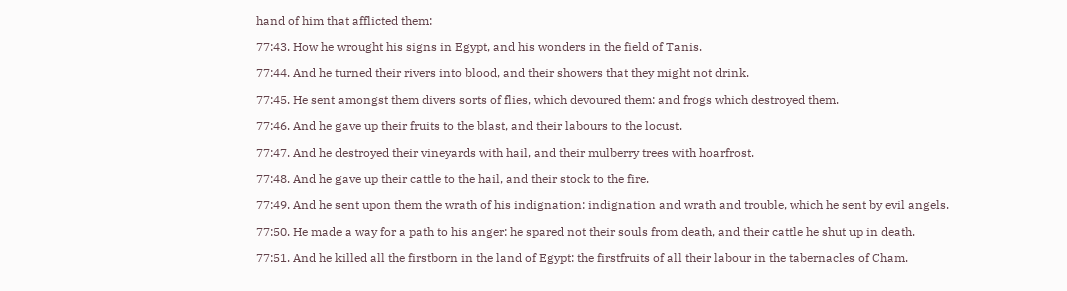hand of him that afflicted them:

77:43. How he wrought his signs in Egypt, and his wonders in the field of Tanis.

77:44. And he turned their rivers into blood, and their showers that they might not drink.

77:45. He sent amongst them divers sorts of flies, which devoured them: and frogs which destroyed them.

77:46. And he gave up their fruits to the blast, and their labours to the locust.

77:47. And he destroyed their vineyards with hail, and their mulberry trees with hoarfrost.

77:48. And he gave up their cattle to the hail, and their stock to the fire.

77:49. And he sent upon them the wrath of his indignation: indignation and wrath and trouble, which he sent by evil angels.

77:50. He made a way for a path to his anger: he spared not their souls from death, and their cattle he shut up in death.

77:51. And he killed all the firstborn in the land of Egypt: the firstfruits of all their labour in the tabernacles of Cham.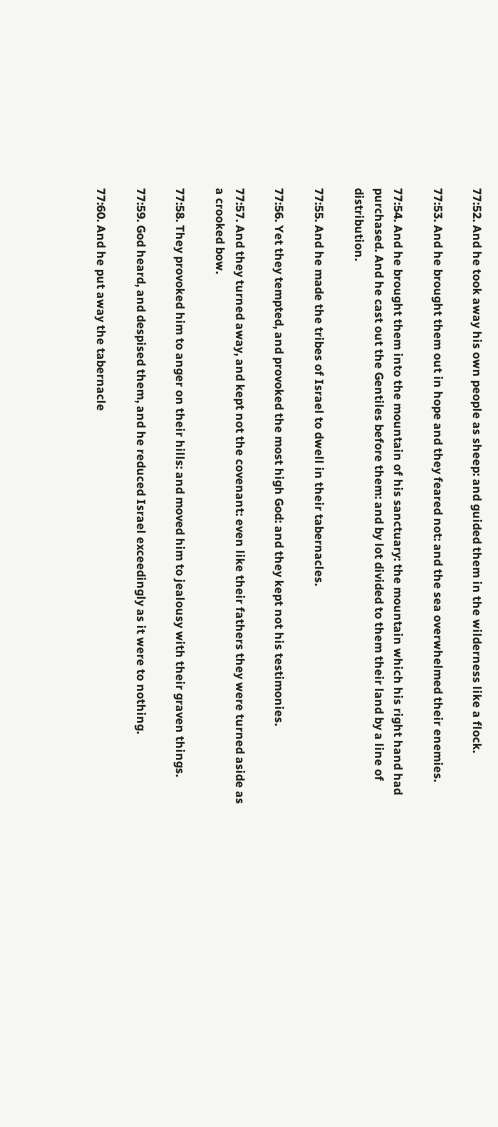77:52. And he took away his own people as sheep: and guided them in the wilderness like a flock.

77:53. And he brought them out in hope and they feared not: and the sea overwhelmed their enemies.

77:54. And he brought them into the mountain of his sanctuary: the mountain which his right hand had purchased. And he cast out the Gentiles before them: and by lot divided to them their land by a line of distribution.

77:55. And he made the tribes of Israel to dwell in their tabernacles.

77:56. Yet they tempted, and provoked the most high God: and they kept not his testimonies.

77:57. And they turned away, and kept not the covenant: even like their fathers they were turned aside as a crooked bow.

77:58. They provoked him to anger on their hills: and moved him to jealousy with their graven things.

77:59. God heard, and despised them, and he reduced Israel exceedingly as it were to nothing.

77:60. And he put away the tabernacle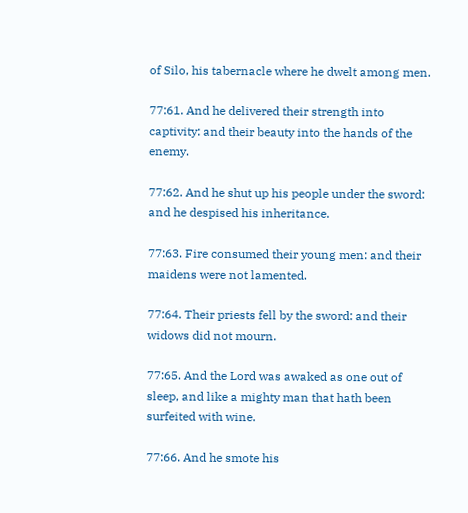of Silo, his tabernacle where he dwelt among men.

77:61. And he delivered their strength into captivity: and their beauty into the hands of the enemy.

77:62. And he shut up his people under the sword: and he despised his inheritance.

77:63. Fire consumed their young men: and their maidens were not lamented.

77:64. Their priests fell by the sword: and their widows did not mourn.

77:65. And the Lord was awaked as one out of sleep, and like a mighty man that hath been surfeited with wine.

77:66. And he smote his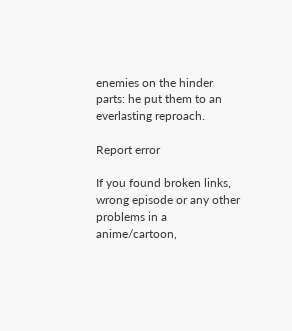enemies on the hinder parts: he put them to an everlasting reproach.

Report error

If you found broken links, wrong episode or any other problems in a anime/cartoon,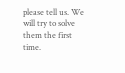please tell us. We will try to solve them the first time.